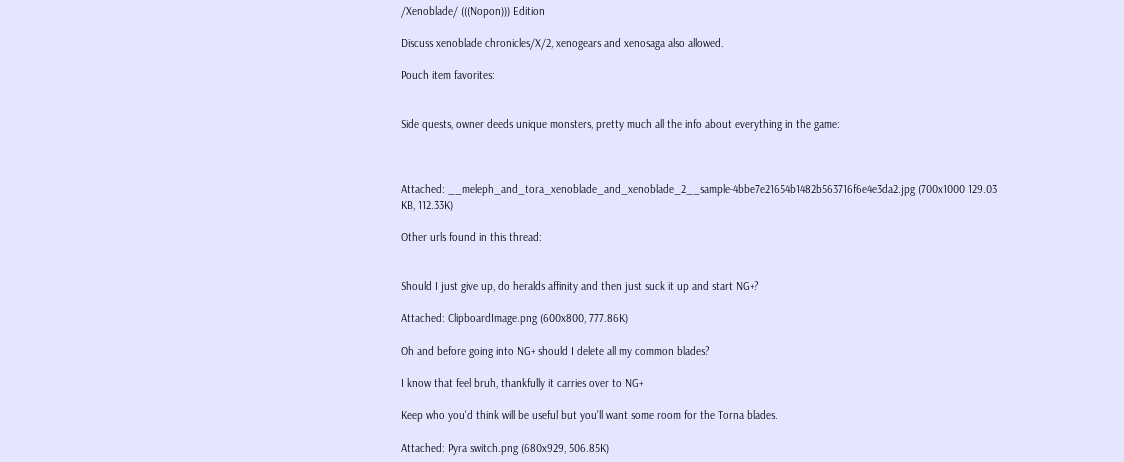/Xenoblade/ (((Nopon))) Edition

Discuss xenoblade chronicles/X/2, xenogears and xenosaga also allowed.

Pouch item favorites:


Side quests, owner deeds unique monsters, pretty much all the info about everything in the game:



Attached: __meleph_and_tora_xenoblade_and_xenoblade_2__sample-4bbe7e21654b1482b563716f6e4e3da2.jpg (700x1000 129.03 KB, 112.33K)

Other urls found in this thread:


Should I just give up, do heralds affinity and then just suck it up and start NG+?

Attached: ClipboardImage.png (600x800, 777.86K)

Oh and before going into NG+ should I delete all my common blades?

I know that feel bruh, thankfully it carries over to NG+

Keep who you'd think will be useful but you'll want some room for the Torna blades.

Attached: Pyra switch.png (680x929, 506.85K)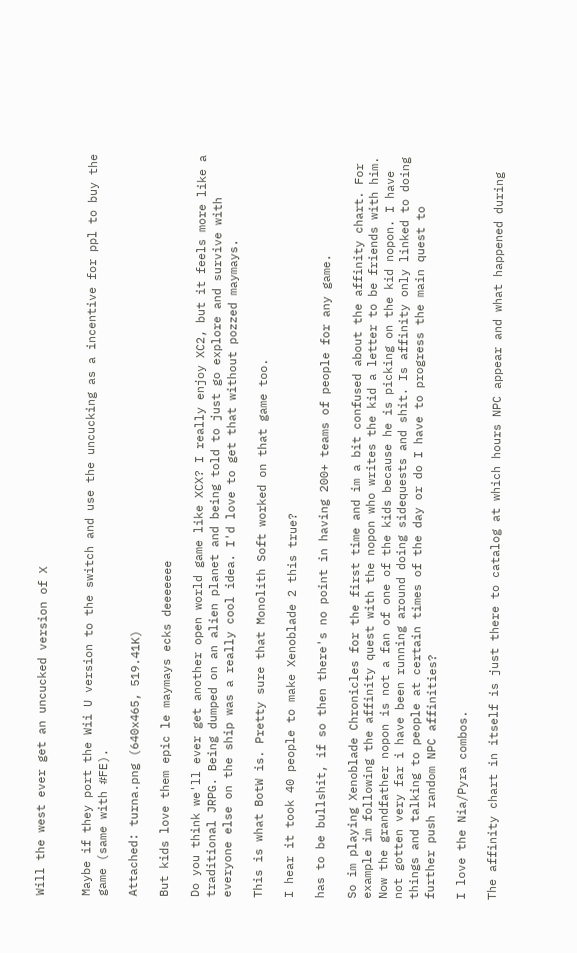Will the west ever get an uncucked version of X


Maybe if they port the Wii U version to the switch and use the uncucking as a incentive for ppl to buy the game (same with #FE).

Attached: turna.png (640x465, 519.41K)

But kids love them epic le maymays ecks deeeeeee

Do you think we'll ever get another open world game like XCX? I really enjoy XC2, but it feels more like a traditional JRPG. Being dumped on an alien planet and being told to just go explore and survive with everyone else on the ship was a really cool idea. I'd love to get that without pozzed maymays.

This is what BotW is. Pretty sure that Monolith Soft worked on that game too.

I hear it took 40 people to make Xenoblade 2 this true?

has to be bullshit, if so then there's no point in having 200+ teams of people for any game.

So im playing Xenoblade Chronicles for the first time and im a bit confused about the affinity chart. For example im following the affinity quest with the nopon who writes the kid a letter to be friends with him. Now the grandfather nopon is not a fan of one of the kids because he is picking on the kid nopon. I have not gotten very far i have been running around doing sidequests and shit. Is affinity only linked to doing things and talking to people at certain times of the day or do I have to progress the main quest to further push random NPC affinities?

I love the Nia/Pyra combos.

The affinity chart in itself is just there to catalog at which hours NPC appear and what happened during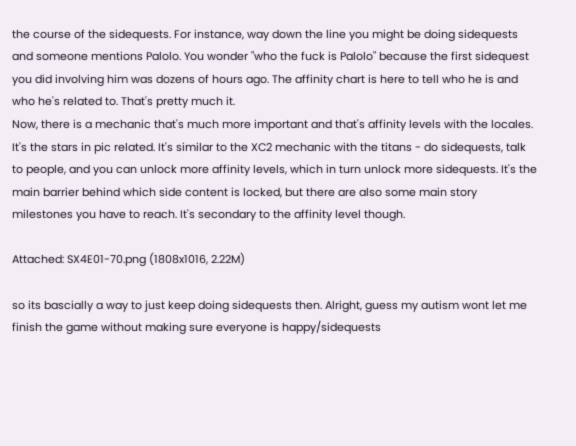the course of the sidequests. For instance, way down the line you might be doing sidequests and someone mentions Palolo. You wonder "who the fuck is Palolo" because the first sidequest you did involving him was dozens of hours ago. The affinity chart is here to tell who he is and who he's related to. That's pretty much it.
Now, there is a mechanic that's much more important and that's affinity levels with the locales. It's the stars in pic related. It's similar to the XC2 mechanic with the titans - do sidequests, talk to people, and you can unlock more affinity levels, which in turn unlock more sidequests. It's the main barrier behind which side content is locked, but there are also some main story milestones you have to reach. It's secondary to the affinity level though.

Attached: SX4E01-70.png (1808x1016, 2.22M)

so its bascially a way to just keep doing sidequests then. Alright, guess my autism wont let me finish the game without making sure everyone is happy/sidequests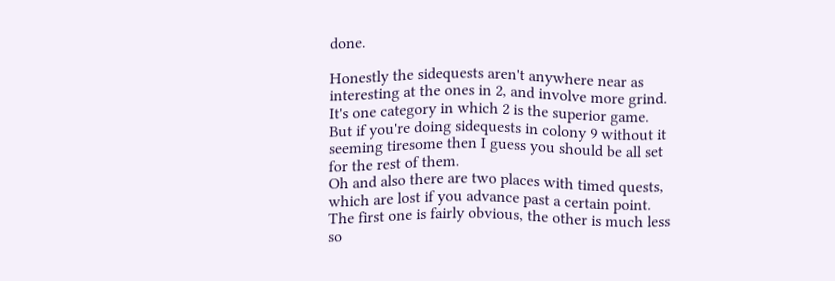done.

Honestly the sidequests aren't anywhere near as interesting at the ones in 2, and involve more grind. It's one category in which 2 is the superior game. But if you're doing sidequests in colony 9 without it seeming tiresome then I guess you should be all set for the rest of them.
Oh and also there are two places with timed quests, which are lost if you advance past a certain point. The first one is fairly obvious, the other is much less so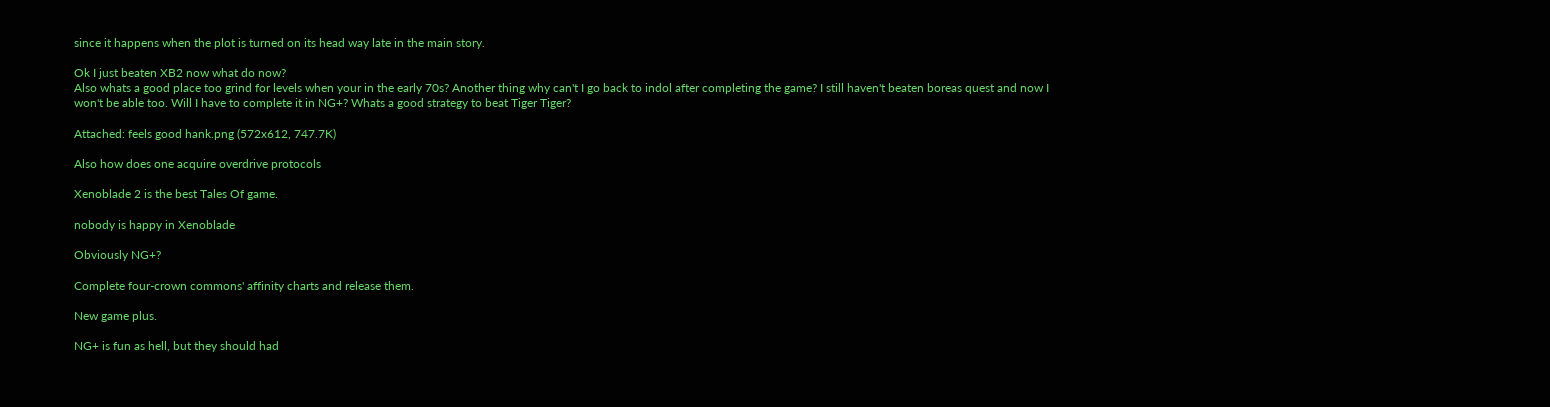since it happens when the plot is turned on its head way late in the main story.

Ok I just beaten XB2 now what do now?
Also whats a good place too grind for levels when your in the early 70s? Another thing why can't I go back to indol after completing the game? I still haven't beaten boreas quest and now I won't be able too. Will I have to complete it in NG+? Whats a good strategy to beat Tiger Tiger?

Attached: feels good hank.png (572x612, 747.7K)

Also how does one acquire overdrive protocols

Xenoblade 2 is the best Tales Of game.

nobody is happy in Xenoblade

Obviously NG+?

Complete four-crown commons' affinity charts and release them.

New game plus.

NG+ is fun as hell, but they should had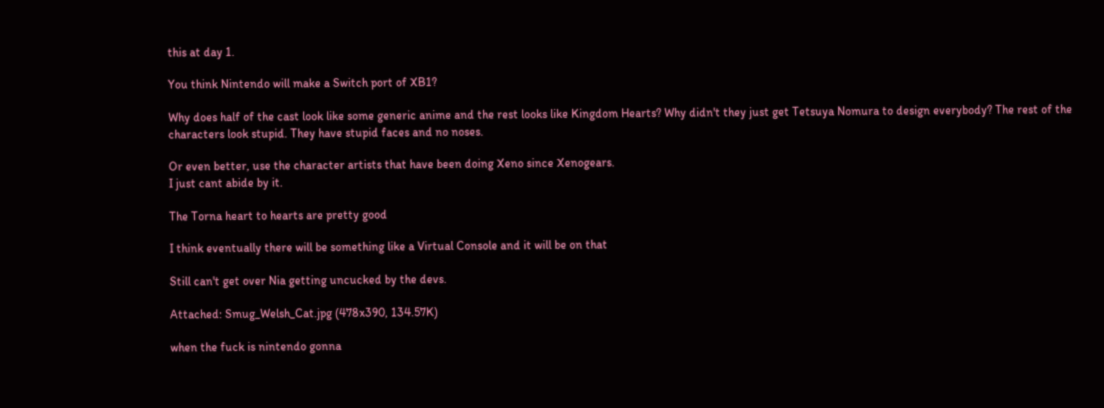this at day 1.

You think Nintendo will make a Switch port of XB1?

Why does half of the cast look like some generic anime and the rest looks like Kingdom Hearts? Why didn't they just get Tetsuya Nomura to design everybody? The rest of the characters look stupid. They have stupid faces and no noses.

Or even better, use the character artists that have been doing Xeno since Xenogears.
I just cant abide by it.

The Torna heart to hearts are pretty good

I think eventually there will be something like a Virtual Console and it will be on that

Still can't get over Nia getting uncucked by the devs.

Attached: Smug_Welsh_Cat.jpg (478x390, 134.57K)

when the fuck is nintendo gonna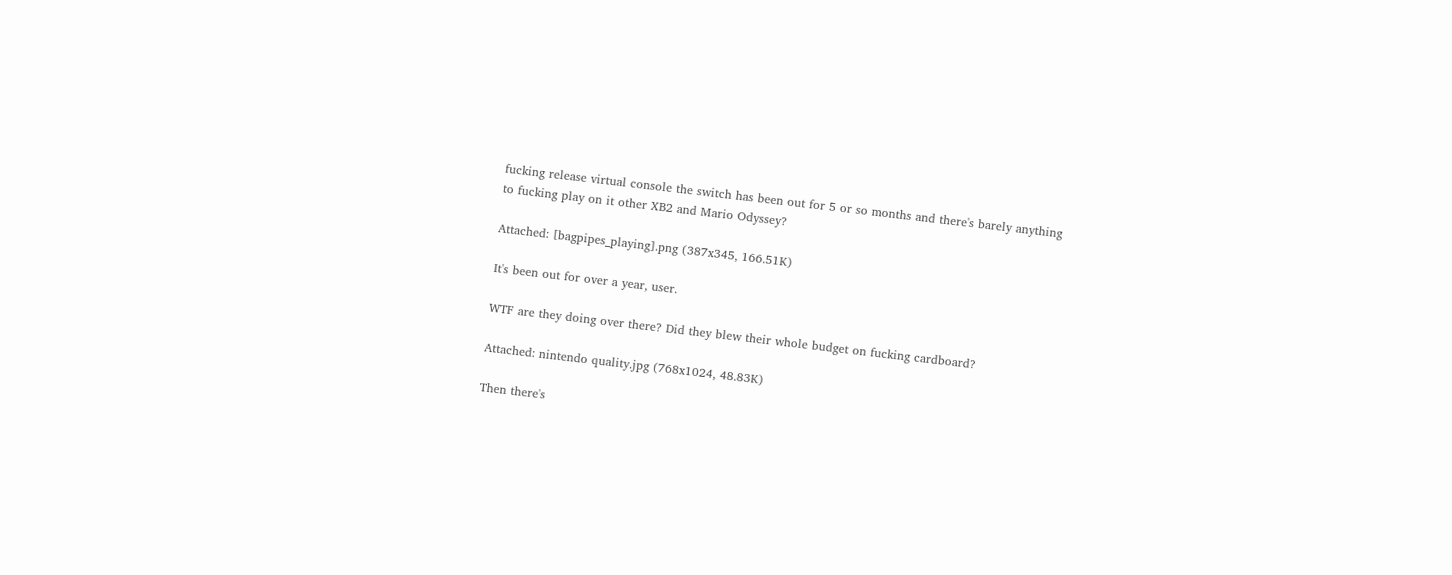fucking release virtual console the switch has been out for 5 or so months and there's barely anything to fucking play on it other XB2 and Mario Odyssey?

Attached: [bagpipes_playing].png (387x345, 166.51K)

It's been out for over a year, user.

WTF are they doing over there? Did they blew their whole budget on fucking cardboard?

Attached: nintendo quality.jpg (768x1024, 48.83K)

Then there's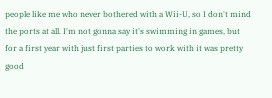people like me who never bothered with a Wii-U, so I don't mind the ports at all. I'm not gonna say it's swimming in games, but for a first year with just first parties to work with it was pretty good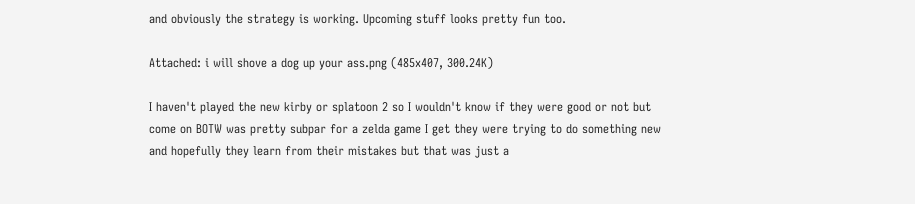and obviously the strategy is working. Upcoming stuff looks pretty fun too.

Attached: i will shove a dog up your ass.png (485x407, 300.24K)

I haven't played the new kirby or splatoon 2 so I wouldn't know if they were good or not but come on BOTW was pretty subpar for a zelda game I get they were trying to do something new and hopefully they learn from their mistakes but that was just a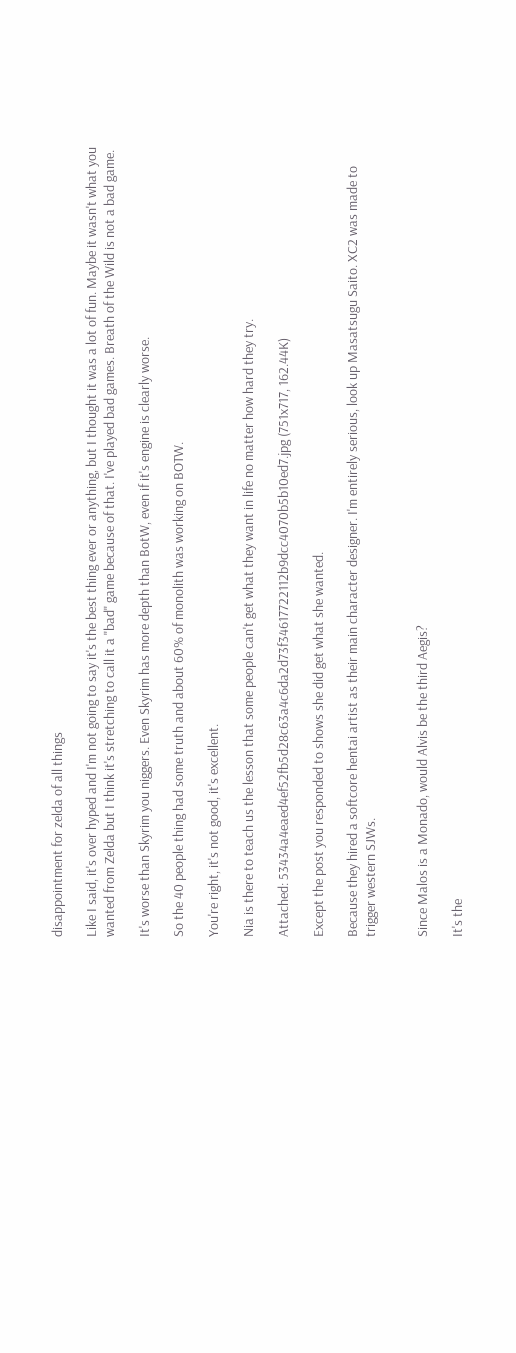disappointment for zelda of all things

Like I said, it's over hyped and I'm not going to say it's the best thing ever or anything, but I thought it was a lot of fun. Maybe it wasn't what you wanted from Zelda but I think it's stretching to call it a "bad" game because of that. I've played bad games. Breath of the Wild is not a bad game.

It's worse than Skyrim you niggers. Even Skyrim has more depth than BotW, even if it's engine is clearly worse.

So the 40 people thing had some truth and about 60% of monolith was working on BOTW.

You're right, it's not good, it's excellent.

Nia is there to teach us the lesson that some people can't get what they want in life no matter how hard they try.

Attached: 53434a4eaed4ef52fb5d28c63a4c6da2d73f34617722112b9dcc4070b5b10ed7.jpg (751x717, 162.44K)

Except the post you responded to shows she did get what she wanted.

Because they hired a softcore hentai artist as their main character designer. I'm entirely serious, look up Masatsugu Saito. XC2 was made to trigger western SJWs.


Since Malos is a Monado, would Alvis be the third Aegis?

It's the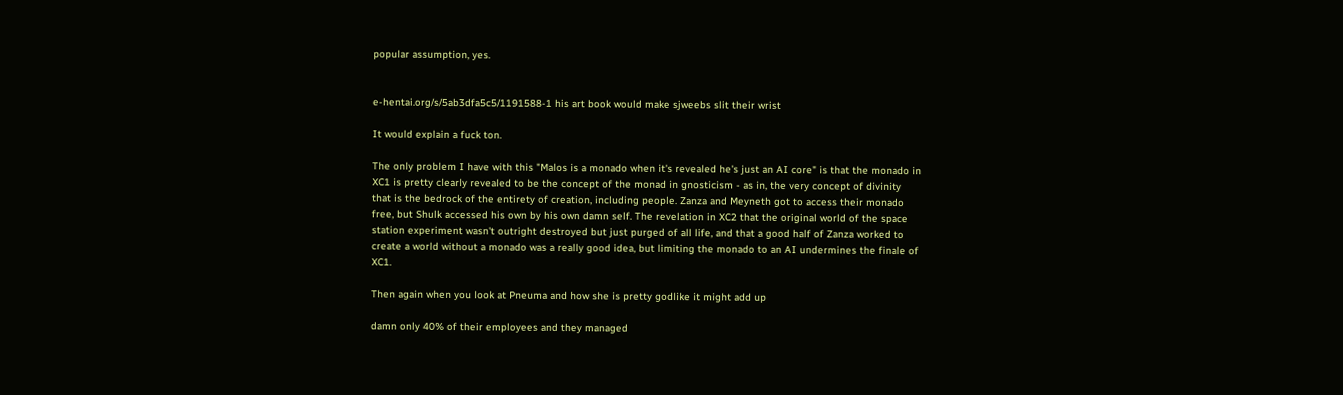popular assumption, yes.


e-hentai.org/s/5ab3dfa5c5/1191588-1 his art book would make sjweebs slit their wrist

It would explain a fuck ton.

The only problem I have with this "Malos is a monado when it's revealed he's just an AI core" is that the monado in XC1 is pretty clearly revealed to be the concept of the monad in gnosticism - as in, the very concept of divinity that is the bedrock of the entirety of creation, including people. Zanza and Meyneth got to access their monado free, but Shulk accessed his own by his own damn self. The revelation in XC2 that the original world of the space station experiment wasn't outright destroyed but just purged of all life, and that a good half of Zanza worked to create a world without a monado was a really good idea, but limiting the monado to an AI undermines the finale of XC1.

Then again when you look at Pneuma and how she is pretty godlike it might add up

damn only 40% of their employees and they managed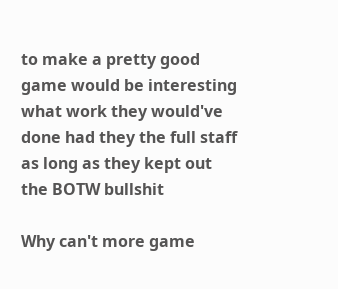to make a pretty good game would be interesting what work they would've done had they the full staff as long as they kept out the BOTW bullshit

Why can't more game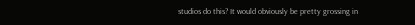studios do this? It would obviously be pretty grossing in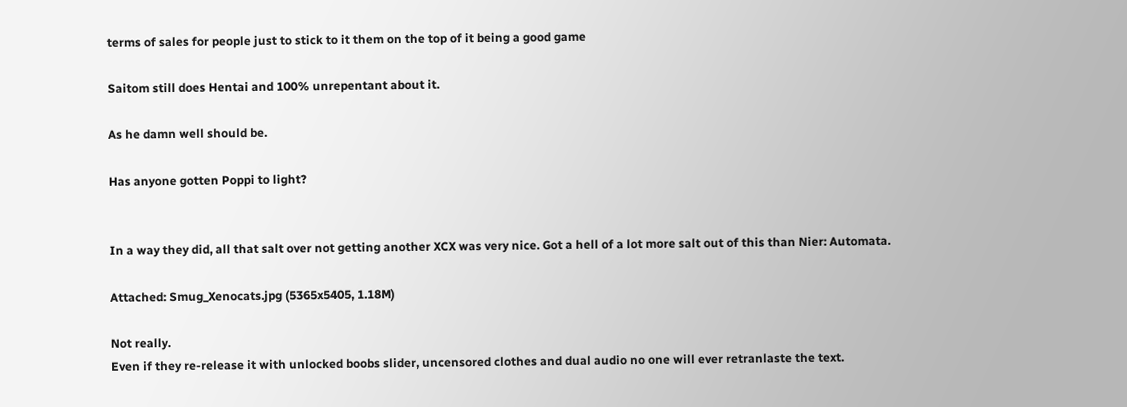terms of sales for people just to stick to it them on the top of it being a good game

Saitom still does Hentai and 100% unrepentant about it.

As he damn well should be.

Has anyone gotten Poppi to light?


In a way they did, all that salt over not getting another XCX was very nice. Got a hell of a lot more salt out of this than Nier: Automata.

Attached: Smug_Xenocats.jpg (5365x5405, 1.18M)

Not really.
Even if they re-release it with unlocked boobs slider, uncensored clothes and dual audio no one will ever retranlaste the text.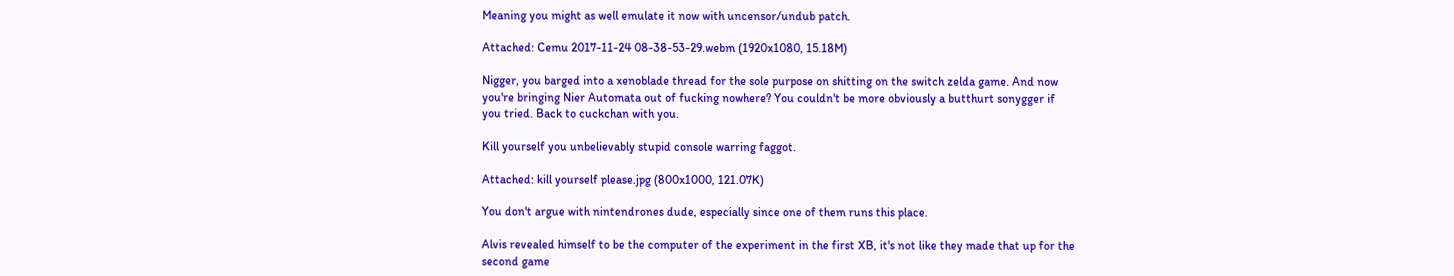Meaning you might as well emulate it now with uncensor/undub patch.

Attached: Cemu 2017-11-24 08-38-53-29.webm (1920x1080, 15.18M)

Nigger, you barged into a xenoblade thread for the sole purpose on shitting on the switch zelda game. And now you're bringing Nier Automata out of fucking nowhere? You couldn't be more obviously a butthurt sonygger if you tried. Back to cuckchan with you.

Kill yourself you unbelievably stupid console warring faggot.

Attached: kill yourself please.jpg (800x1000, 121.07K)

You don't argue with nintendrones dude, especially since one of them runs this place.

Alvis revealed himself to be the computer of the experiment in the first XB, it's not like they made that up for the second game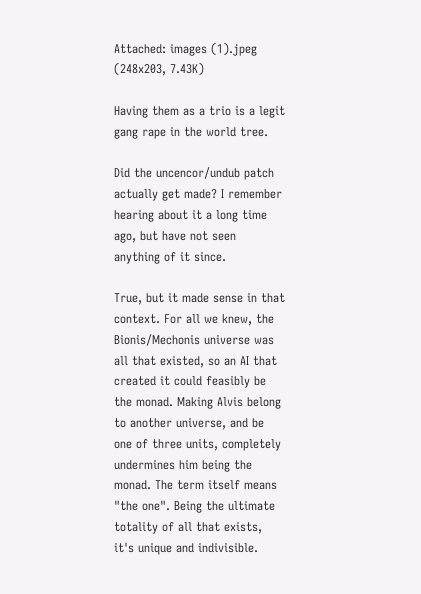Attached: images (1).jpeg (248x203, 7.43K)

Having them as a trio is a legit gang rape in the world tree.

Did the uncencor/undub patch actually get made? I remember hearing about it a long time ago, but have not seen anything of it since.

True, but it made sense in that context. For all we knew, the Bionis/Mechonis universe was all that existed, so an AI that created it could feasibly be the monad. Making Alvis belong to another universe, and be one of three units, completely undermines him being the monad. The term itself means "the one". Being the ultimate totality of all that exists, it's unique and indivisible.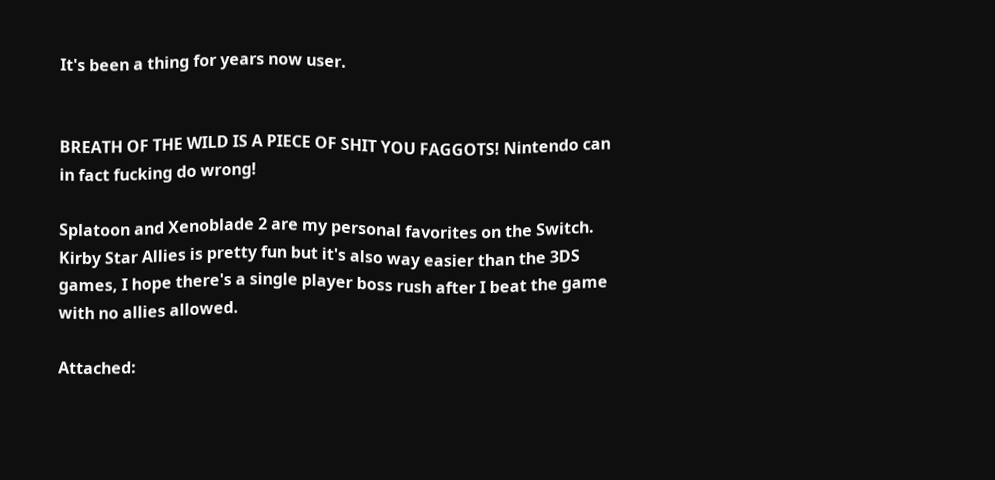It's been a thing for years now user.


BREATH OF THE WILD IS A PIECE OF SHIT YOU FAGGOTS! Nintendo can in fact fucking do wrong!

Splatoon and Xenoblade 2 are my personal favorites on the Switch. Kirby Star Allies is pretty fun but it's also way easier than the 3DS games, I hope there's a single player boss rush after I beat the game with no allies allowed.

Attached: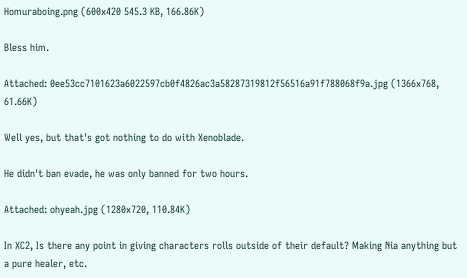Homuraboing.png (600x420 545.3 KB, 166.86K)

Bless him.

Attached: 0ee53cc7101623a6022597cb0f4826ac3a58287319812f56516a91f788068f9a.jpg (1366x768, 61.66K)

Well yes, but that's got nothing to do with Xenoblade.

He didn't ban evade, he was only banned for two hours.

Attached: ohyeah.jpg (1280x720, 110.84K)

In XC2, Is there any point in giving characters rolls outside of their default? Making Nia anything but a pure healer, etc.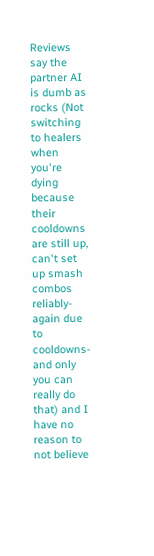Reviews say the partner AI is dumb as rocks (Not switching to healers when you're dying because their cooldowns are still up, can't set up smash combos reliably- again due to cooldowns- and only you can really do that) and I have no reason to not believe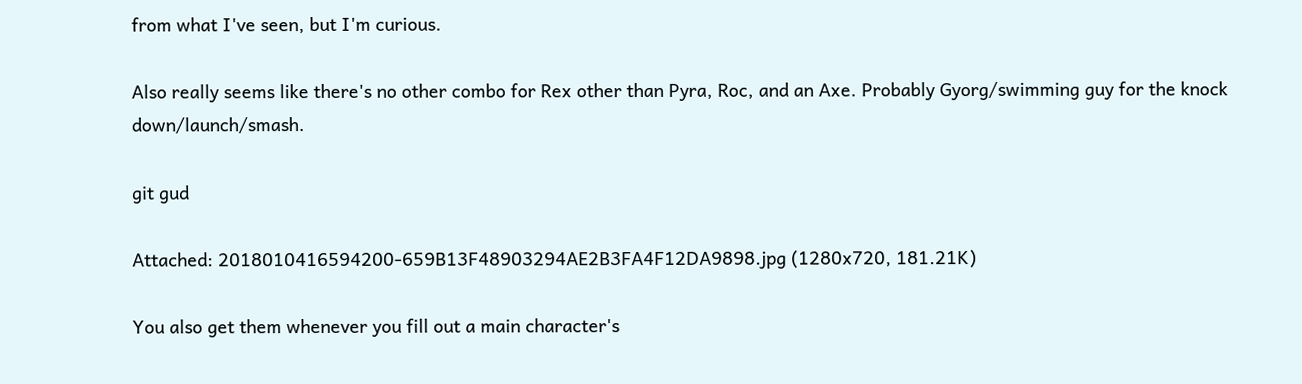from what I've seen, but I'm curious.

Also really seems like there's no other combo for Rex other than Pyra, Roc, and an Axe. Probably Gyorg/swimming guy for the knock down/launch/smash.

git gud

Attached: 2018010416594200-659B13F48903294AE2B3FA4F12DA9898.jpg (1280x720, 181.21K)

You also get them whenever you fill out a main character's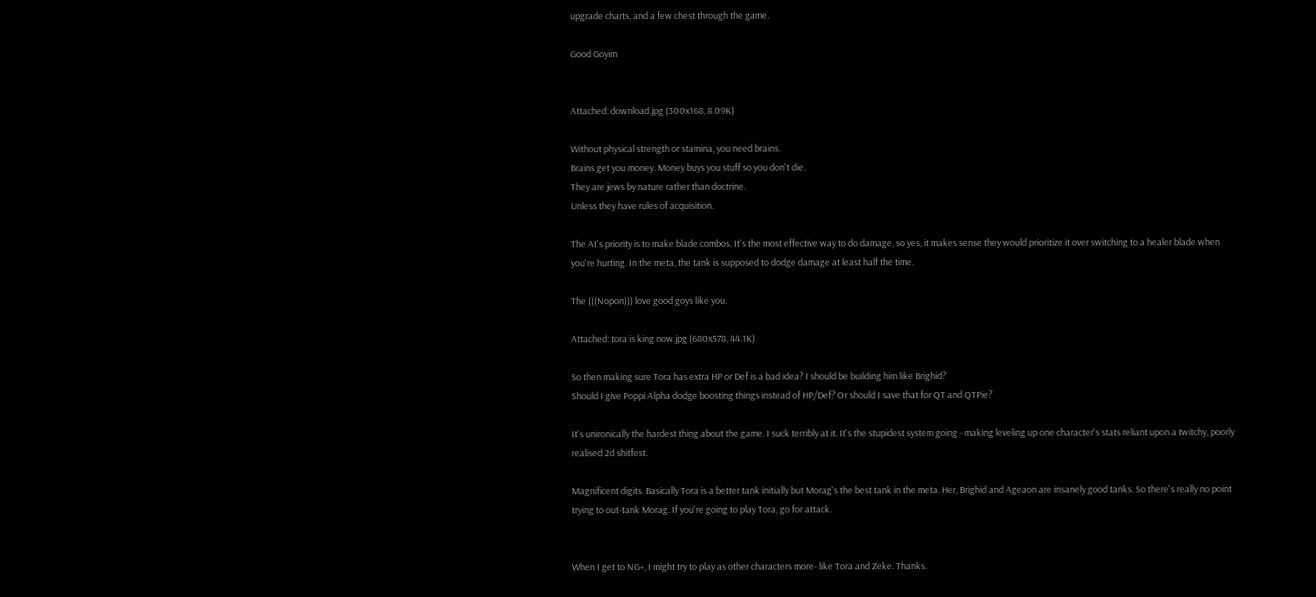upgrade charts, and a few chest through the game.

Good Goyim


Attached: download.jpg (300x168, 8.09K)

Without physical strength or stamina, you need brains.
Brains get you money. Money buys you stuff so you don't die.
They are jews by nature rather than doctrine.
Unless they have rules of acquisition.

The AI's priority is to make blade combos. It's the most effective way to do damage, so yes, it makes sense they would prioritize it over switching to a healer blade when you're hurting. In the meta, the tank is supposed to dodge damage at least half the time.

The (((Nopon))) love good goys like you.

Attached: tora is king now.jpg (680x578, 44.1K)

So then making sure Tora has extra HP or Def is a bad idea? I should be building him like Brighid?
Should I give Poppi Alpha dodge boosting things instead of HP/Def? Or should I save that for QT and QTPie?

It's unironically the hardest thing about the game. I suck terribly at it. It's the stupidest system going - making leveling up one character's stats reliant upon a twitchy, poorly realised 2d shitfest.

Magnificent digits. Basically Tora is a better tank initially but Morag's the best tank in the meta. Her, Brighid and Ageaon are insanely good tanks. So there's really no point trying to out-tank Morag. If you're going to play Tora, go for attack.


When I get to NG+, I might try to play as other characters more- like Tora and Zeke. Thanks.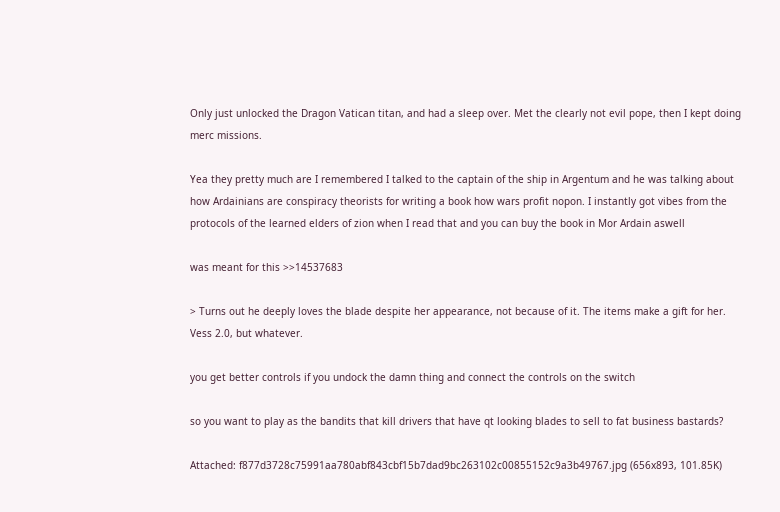Only just unlocked the Dragon Vatican titan, and had a sleep over. Met the clearly not evil pope, then I kept doing merc missions.

Yea they pretty much are I remembered I talked to the captain of the ship in Argentum and he was talking about how Ardainians are conspiracy theorists for writing a book how wars profit nopon. I instantly got vibes from the protocols of the learned elders of zion when I read that and you can buy the book in Mor Ardain aswell

was meant for this >>14537683

> Turns out he deeply loves the blade despite her appearance, not because of it. The items make a gift for her.
Vess 2.0, but whatever.

you get better controls if you undock the damn thing and connect the controls on the switch

so you want to play as the bandits that kill drivers that have qt looking blades to sell to fat business bastards?

Attached: f877d3728c75991aa780abf843cbf15b7dad9bc263102c00855152c9a3b49767.jpg (656x893, 101.85K)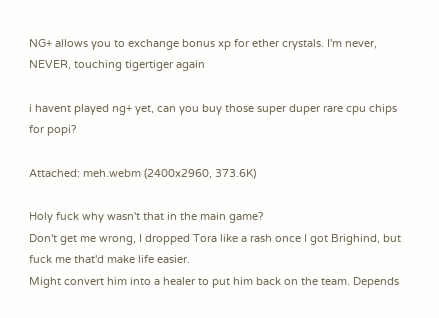NG+ allows you to exchange bonus xp for ether crystals. I'm never, NEVER, touching tigertiger again

i havent played ng+ yet, can you buy those super duper rare cpu chips for popi?

Attached: meh.webm (2400x2960, 373.6K)

Holy fuck why wasn't that in the main game?
Don't get me wrong, I dropped Tora like a rash once I got Brighind, but fuck me that'd make life easier.
Might convert him into a healer to put him back on the team. Depends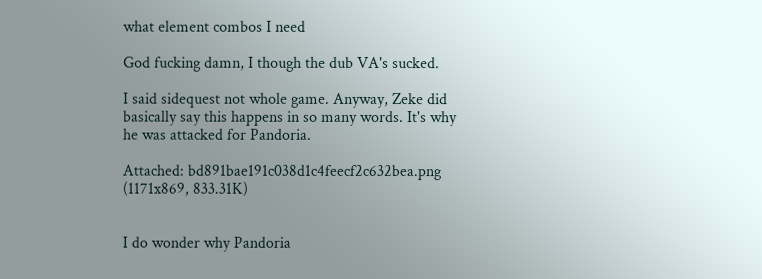what element combos I need

God fucking damn, I though the dub VA's sucked.

I said sidequest not whole game. Anyway, Zeke did basically say this happens in so many words. It's why he was attacked for Pandoria.

Attached: bd891bae191c038d1c4feecf2c632bea.png (1171x869, 833.31K)


I do wonder why Pandoria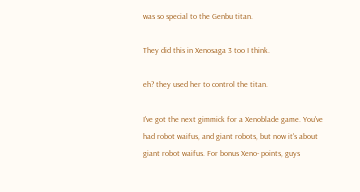was so special to the Genbu titan.

They did this in Xenosaga 3 too I think.

eh? they used her to control the titan.

I've got the next gimmick for a Xenoblade game. You've had robot waifus, and giant robots, but now it's about giant robot waifus. For bonus Xeno- points, guys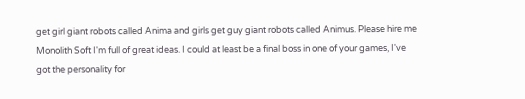get girl giant robots called Anima and girls get guy giant robots called Animus. Please hire me Monolith Soft I'm full of great ideas. I could at least be a final boss in one of your games, I've got the personality for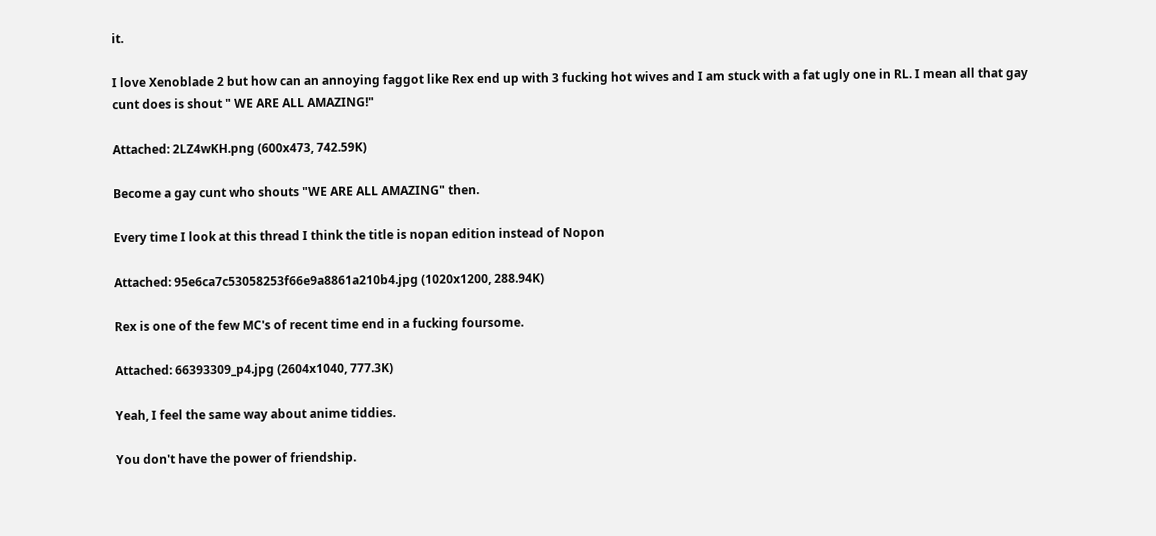it.

I love Xenoblade 2 but how can an annoying faggot like Rex end up with 3 fucking hot wives and I am stuck with a fat ugly one in RL. I mean all that gay cunt does is shout " WE ARE ALL AMAZING!"

Attached: 2LZ4wKH.png (600x473, 742.59K)

Become a gay cunt who shouts "WE ARE ALL AMAZING" then.

Every time I look at this thread I think the title is nopan edition instead of Nopon

Attached: 95e6ca7c53058253f66e9a8861a210b4.jpg (1020x1200, 288.94K)

Rex is one of the few MC's of recent time end in a fucking foursome.

Attached: 66393309_p4.jpg (2604x1040, 777.3K)

Yeah, I feel the same way about anime tiddies.

You don't have the power of friendship.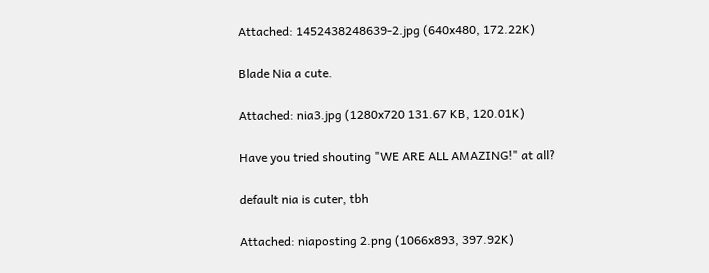Attached: 1452438248639-2.jpg (640x480, 172.22K)

Blade Nia a cute.

Attached: nia3.jpg (1280x720 131.67 KB, 120.01K)

Have you tried shouting "WE ARE ALL AMAZING!" at all?

default nia is cuter, tbh

Attached: niaposting 2.png (1066x893, 397.92K)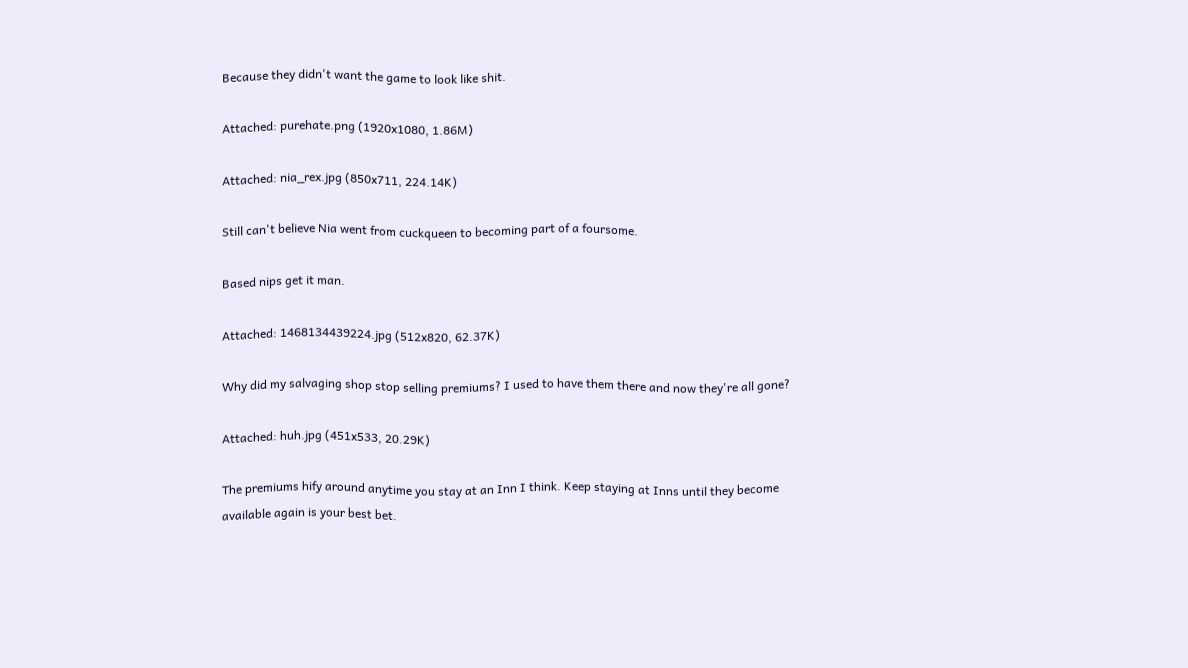Because they didn't want the game to look like shit.

Attached: purehate.png (1920x1080, 1.86M)

Attached: nia_rex.jpg (850x711, 224.14K)

Still can't believe Nia went from cuckqueen to becoming part of a foursome.

Based nips get it man.

Attached: 1468134439224.jpg (512x820, 62.37K)

Why did my salvaging shop stop selling premiums? I used to have them there and now they're all gone?

Attached: huh.jpg (451x533, 20.29K)

The premiums hify around anytime you stay at an Inn I think. Keep staying at Inns until they become available again is your best bet.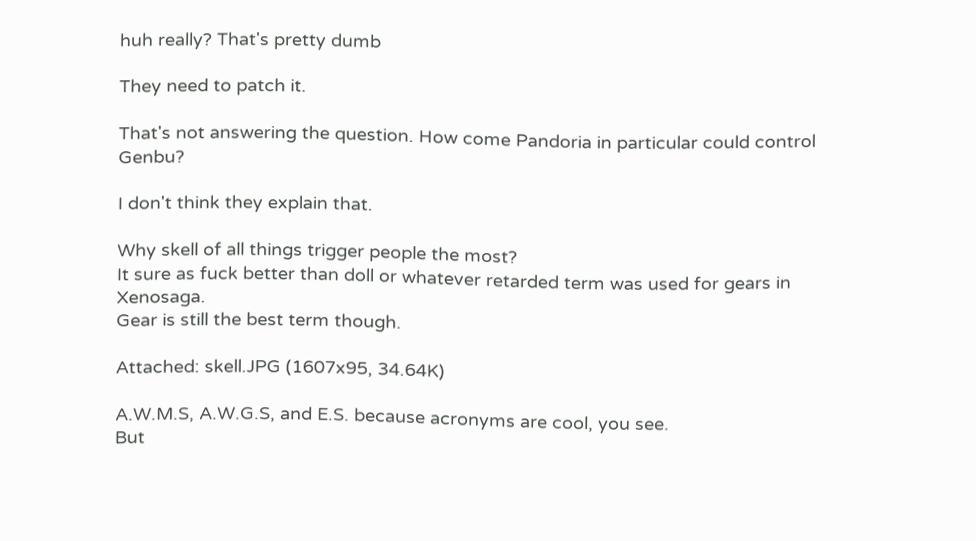huh really? That's pretty dumb

They need to patch it.

That's not answering the question. How come Pandoria in particular could control Genbu?

I don't think they explain that.

Why skell of all things trigger people the most?
It sure as fuck better than doll or whatever retarded term was used for gears in Xenosaga.
Gear is still the best term though.

Attached: skell.JPG (1607x95, 34.64K)

A.W.M.S, A.W.G.S, and E.S. because acronyms are cool, you see.
But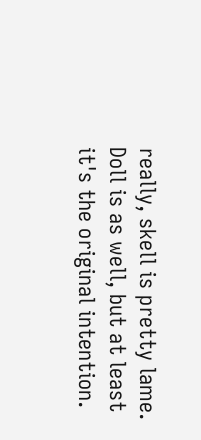really, skell is pretty lame. Doll is as well, but at least it's the original intention.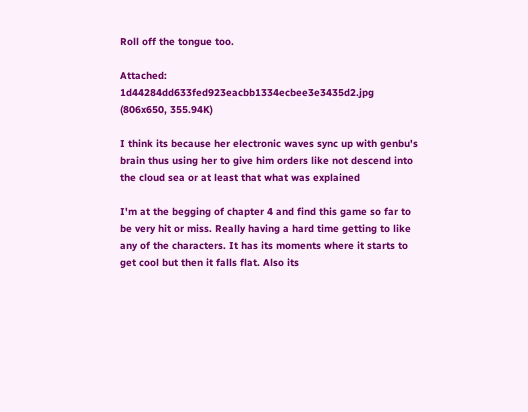Roll off the tongue too.

Attached: 1d44284dd633fed923eacbb1334ecbee3e3435d2.jpg (806x650, 355.94K)

I think its because her electronic waves sync up with genbu's brain thus using her to give him orders like not descend into the cloud sea or at least that what was explained

I'm at the begging of chapter 4 and find this game so far to be very hit or miss. Really having a hard time getting to like any of the characters. It has its moments where it starts to get cool but then it falls flat. Also its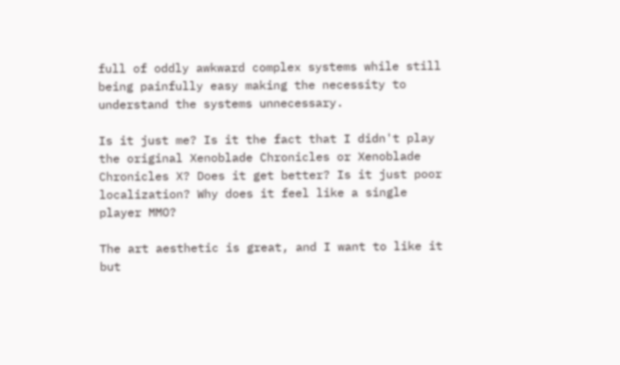full of oddly awkward complex systems while still being painfully easy making the necessity to understand the systems unnecessary.

Is it just me? Is it the fact that I didn't play the original Xenoblade Chronicles or Xenoblade Chronicles X? Does it get better? Is it just poor localization? Why does it feel like a single player MMO?

The art aesthetic is great, and I want to like it but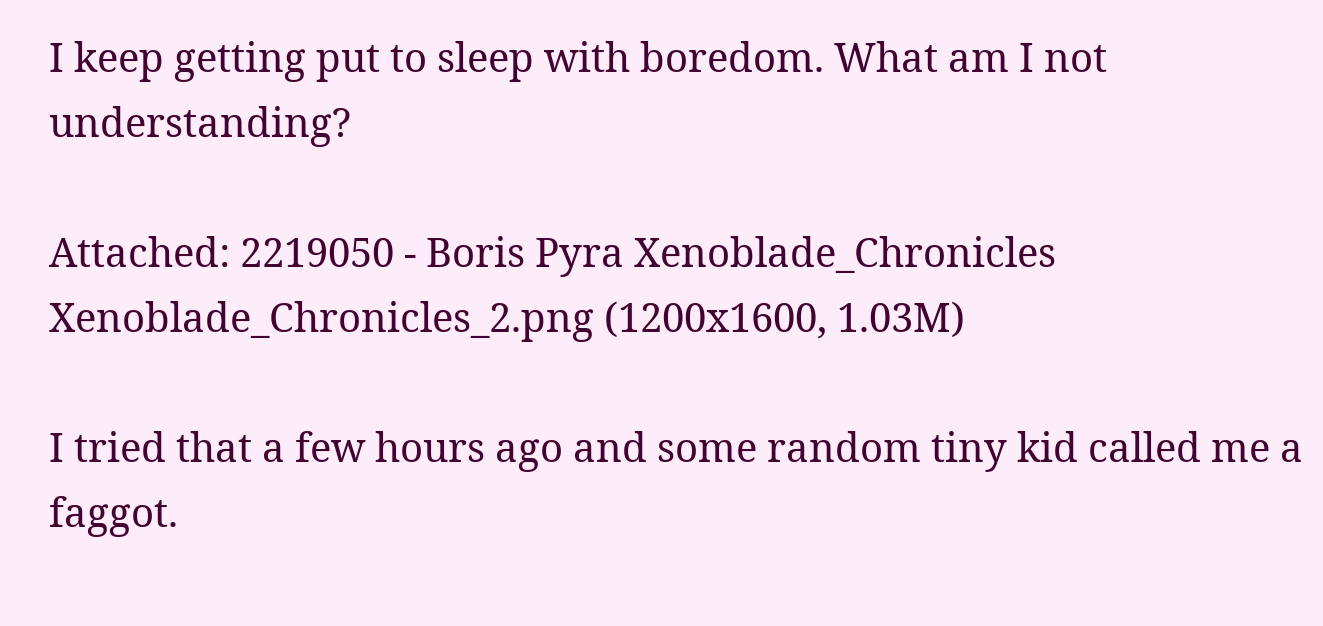I keep getting put to sleep with boredom. What am I not understanding?

Attached: 2219050 - Boris Pyra Xenoblade_Chronicles Xenoblade_Chronicles_2.png (1200x1600, 1.03M)

I tried that a few hours ago and some random tiny kid called me a faggot.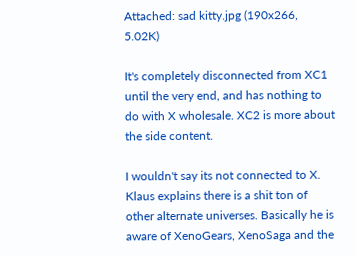Attached: sad kitty.jpg (190x266, 5.02K)

It's completely disconnected from XC1 until the very end, and has nothing to do with X wholesale. XC2 is more about the side content.

I wouldn't say its not connected to X. Klaus explains there is a shit ton of other alternate universes. Basically he is aware of XenoGears, XenoSaga and the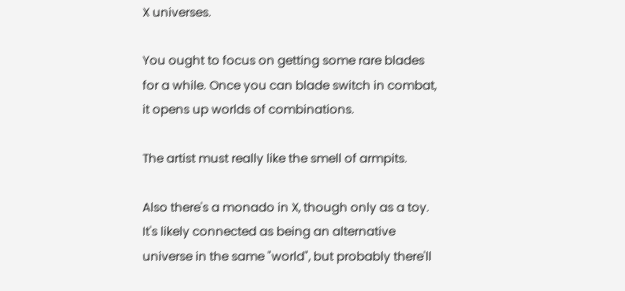X universes.

You ought to focus on getting some rare blades for a while. Once you can blade switch in combat, it opens up worlds of combinations.

The artist must really like the smell of armpits.

Also there's a monado in X, though only as a toy. It's likely connected as being an alternative universe in the same "world", but probably there'll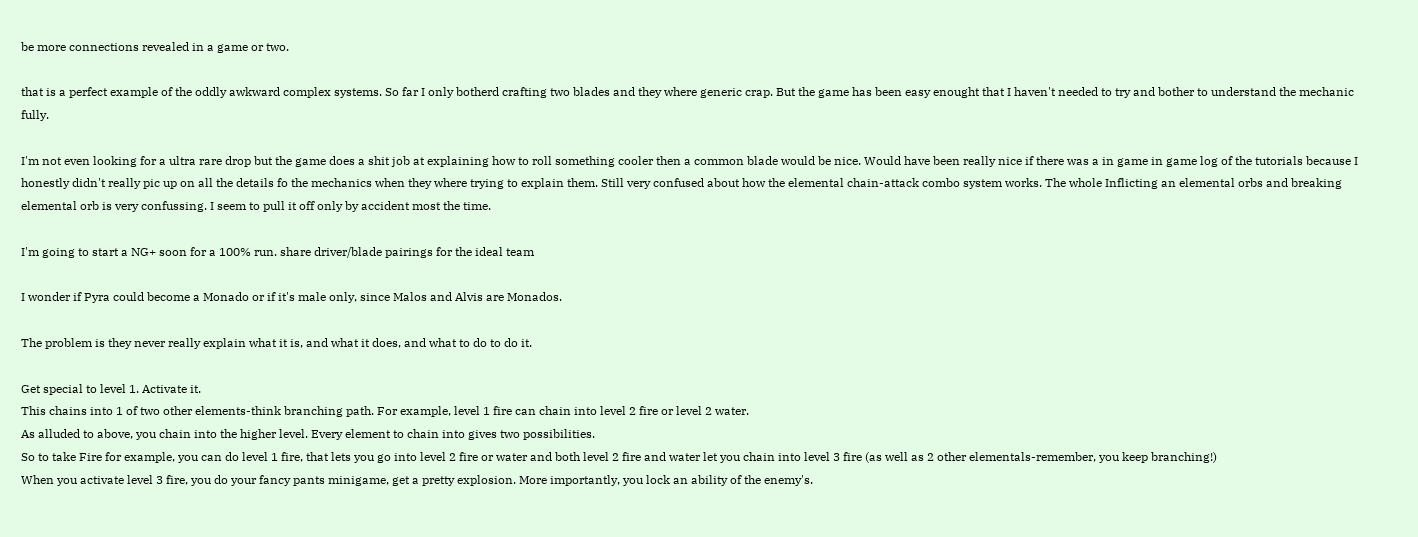be more connections revealed in a game or two.

that is a perfect example of the oddly awkward complex systems. So far I only botherd crafting two blades and they where generic crap. But the game has been easy enought that I haven't needed to try and bother to understand the mechanic fully.

I'm not even looking for a ultra rare drop but the game does a shit job at explaining how to roll something cooler then a common blade would be nice. Would have been really nice if there was a in game in game log of the tutorials because I honestly didn't really pic up on all the details fo the mechanics when they where trying to explain them. Still very confused about how the elemental chain-attack combo system works. The whole Inflicting an elemental orbs and breaking elemental orb is very confussing. I seem to pull it off only by accident most the time.

I'm going to start a NG+ soon for a 100% run. share driver/blade pairings for the ideal team

I wonder if Pyra could become a Monado or if it's male only, since Malos and Alvis are Monados.

The problem is they never really explain what it is, and what it does, and what to do to do it.

Get special to level 1. Activate it.
This chains into 1 of two other elements-think branching path. For example, level 1 fire can chain into level 2 fire or level 2 water.
As alluded to above, you chain into the higher level. Every element to chain into gives two possibilities.
So to take Fire for example, you can do level 1 fire, that lets you go into level 2 fire or water and both level 2 fire and water let you chain into level 3 fire (as well as 2 other elementals-remember, you keep branching!)
When you activate level 3 fire, you do your fancy pants minigame, get a pretty explosion. More importantly, you lock an ability of the enemy's.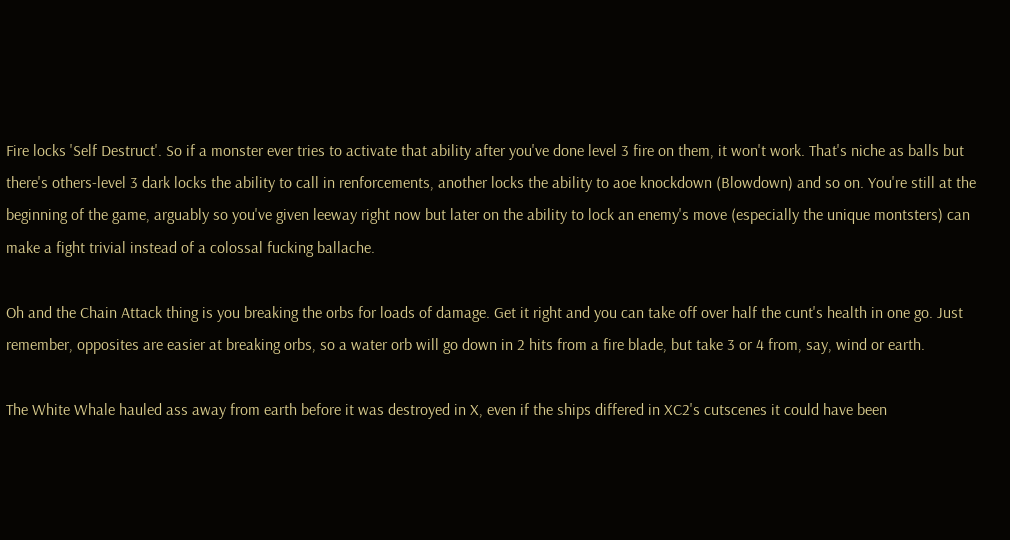Fire locks 'Self Destruct'. So if a monster ever tries to activate that ability after you've done level 3 fire on them, it won't work. That's niche as balls but there's others-level 3 dark locks the ability to call in renforcements, another locks the ability to aoe knockdown (Blowdown) and so on. You're still at the beginning of the game, arguably so you've given leeway right now but later on the ability to lock an enemy's move (especially the unique montsters) can make a fight trivial instead of a colossal fucking ballache.

Oh and the Chain Attack thing is you breaking the orbs for loads of damage. Get it right and you can take off over half the cunt's health in one go. Just remember, opposites are easier at breaking orbs, so a water orb will go down in 2 hits from a fire blade, but take 3 or 4 from, say, wind or earth.

The White Whale hauled ass away from earth before it was destroyed in X, even if the ships differed in XC2's cutscenes it could have been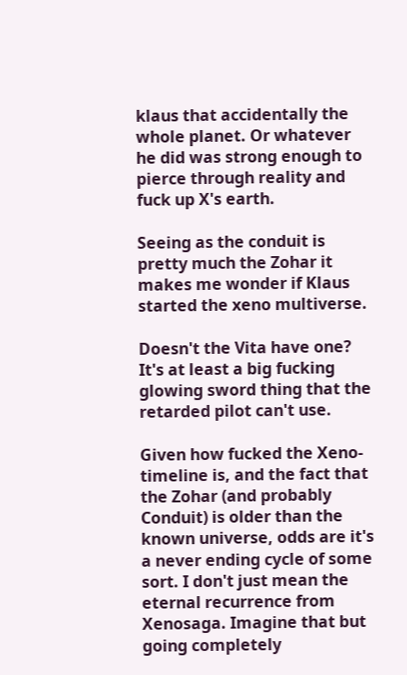klaus that accidentally the whole planet. Or whatever he did was strong enough to pierce through reality and fuck up X's earth.

Seeing as the conduit is pretty much the Zohar it makes me wonder if Klaus started the xeno multiverse.

Doesn't the Vita have one? It's at least a big fucking glowing sword thing that the retarded pilot can't use.

Given how fucked the Xeno- timeline is, and the fact that the Zohar (and probably Conduit) is older than the known universe, odds are it's a never ending cycle of some sort. I don't just mean the eternal recurrence from Xenosaga. Imagine that but going completely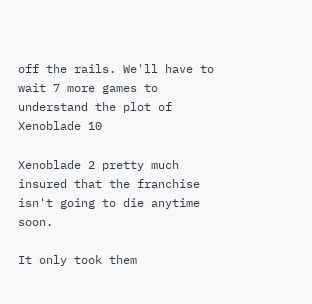off the rails. We'll have to wait 7 more games to understand the plot of Xenoblade 10

Xenoblade 2 pretty much insured that the franchise isn't going to die anytime soon.

It only took them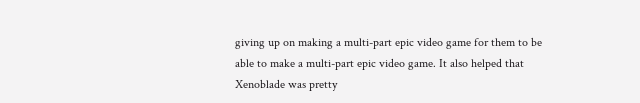giving up on making a multi-part epic video game for them to be able to make a multi-part epic video game. It also helped that Xenoblade was pretty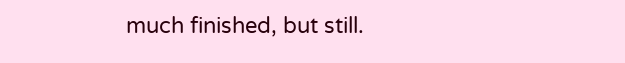much finished, but still.